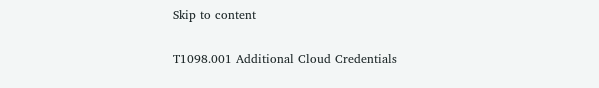Skip to content

T1098.001 Additional Cloud Credentials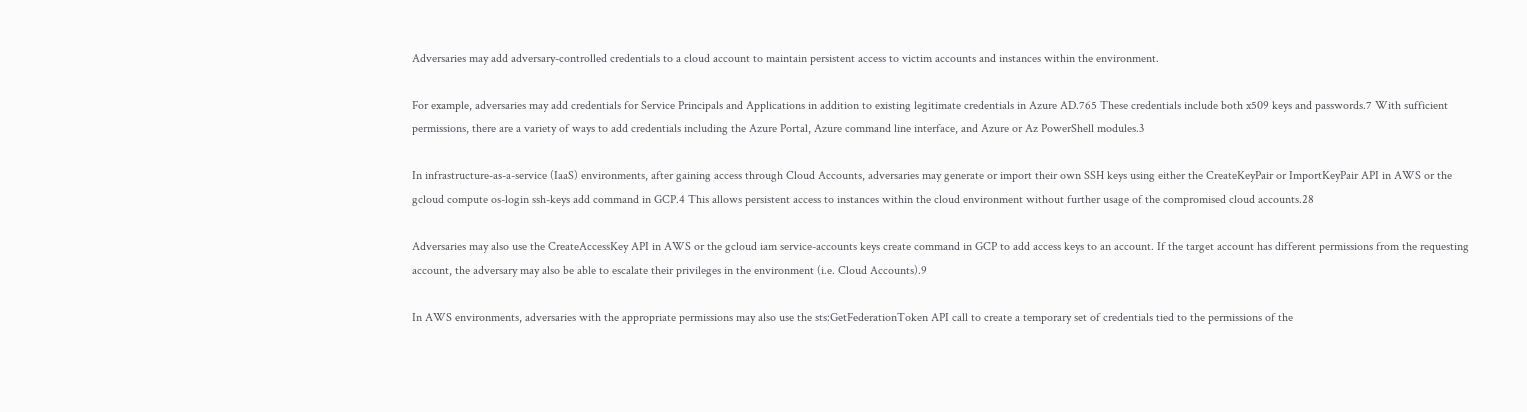Adversaries may add adversary-controlled credentials to a cloud account to maintain persistent access to victim accounts and instances within the environment.

For example, adversaries may add credentials for Service Principals and Applications in addition to existing legitimate credentials in Azure AD.765 These credentials include both x509 keys and passwords.7 With sufficient permissions, there are a variety of ways to add credentials including the Azure Portal, Azure command line interface, and Azure or Az PowerShell modules.3

In infrastructure-as-a-service (IaaS) environments, after gaining access through Cloud Accounts, adversaries may generate or import their own SSH keys using either the CreateKeyPair or ImportKeyPair API in AWS or the gcloud compute os-login ssh-keys add command in GCP.4 This allows persistent access to instances within the cloud environment without further usage of the compromised cloud accounts.28

Adversaries may also use the CreateAccessKey API in AWS or the gcloud iam service-accounts keys create command in GCP to add access keys to an account. If the target account has different permissions from the requesting account, the adversary may also be able to escalate their privileges in the environment (i.e. Cloud Accounts).9

In AWS environments, adversaries with the appropriate permissions may also use the sts:GetFederationToken API call to create a temporary set of credentials tied to the permissions of the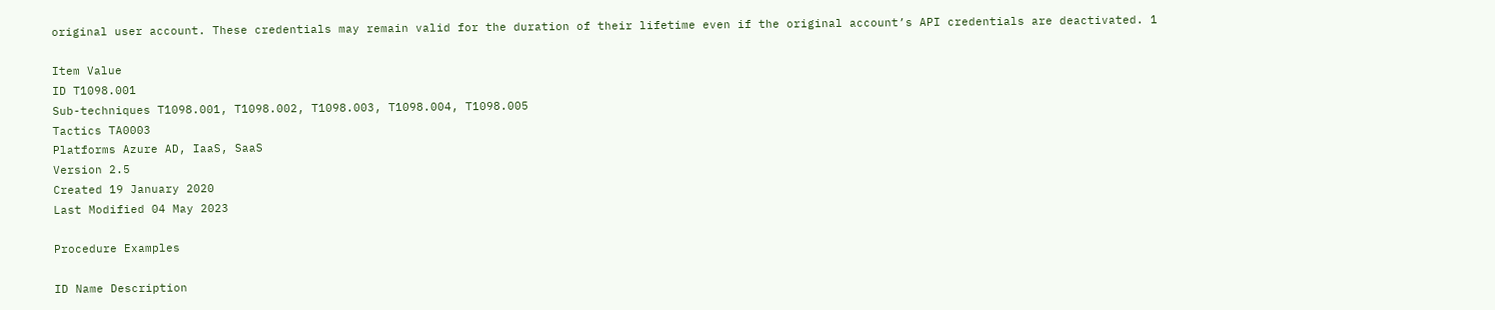original user account. These credentials may remain valid for the duration of their lifetime even if the original account’s API credentials are deactivated. 1

Item Value
ID T1098.001
Sub-techniques T1098.001, T1098.002, T1098.003, T1098.004, T1098.005
Tactics TA0003
Platforms Azure AD, IaaS, SaaS
Version 2.5
Created 19 January 2020
Last Modified 04 May 2023

Procedure Examples

ID Name Description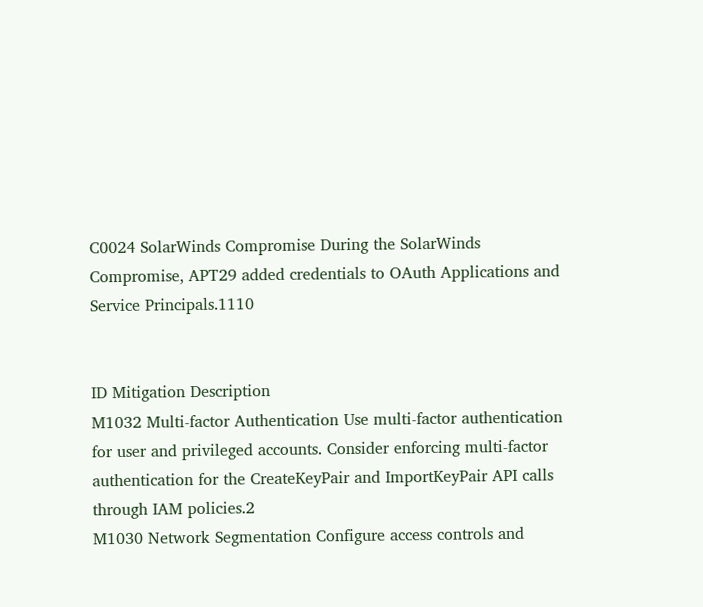C0024 SolarWinds Compromise During the SolarWinds Compromise, APT29 added credentials to OAuth Applications and Service Principals.1110


ID Mitigation Description
M1032 Multi-factor Authentication Use multi-factor authentication for user and privileged accounts. Consider enforcing multi-factor authentication for the CreateKeyPair and ImportKeyPair API calls through IAM policies.2
M1030 Network Segmentation Configure access controls and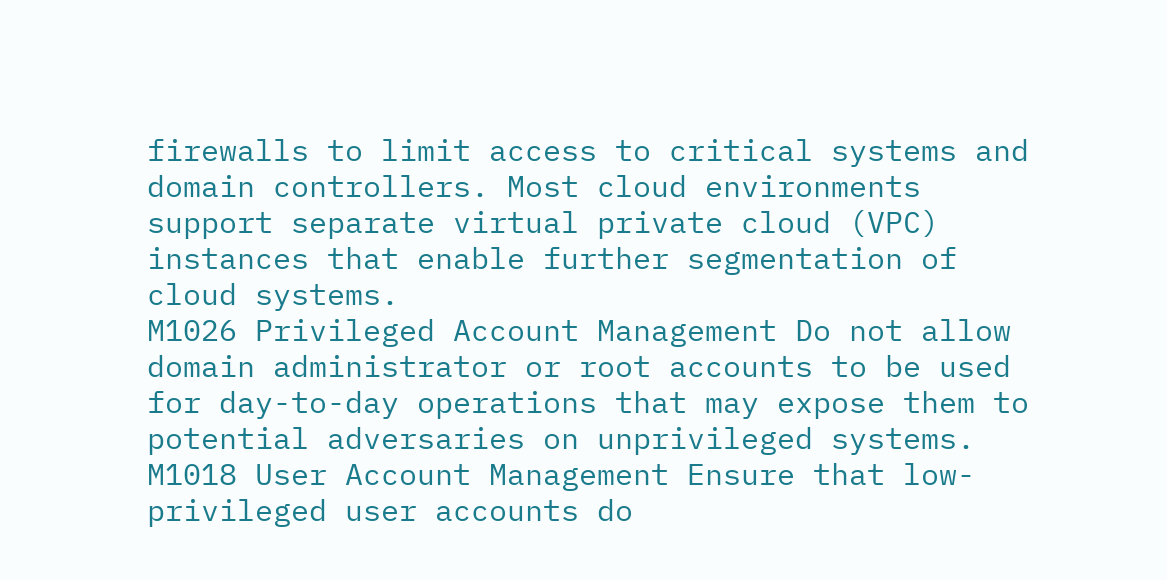firewalls to limit access to critical systems and domain controllers. Most cloud environments support separate virtual private cloud (VPC) instances that enable further segmentation of cloud systems.
M1026 Privileged Account Management Do not allow domain administrator or root accounts to be used for day-to-day operations that may expose them to potential adversaries on unprivileged systems.
M1018 User Account Management Ensure that low-privileged user accounts do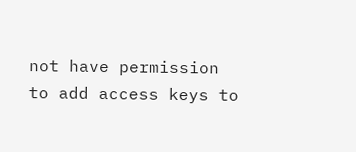not have permission to add access keys to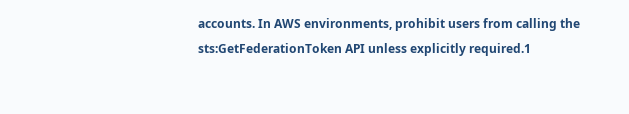accounts. In AWS environments, prohibit users from calling the sts:GetFederationToken API unless explicitly required.1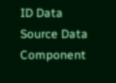ID Data Source Data Component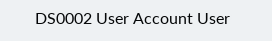DS0002 User Account User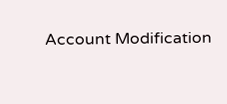Account Modification